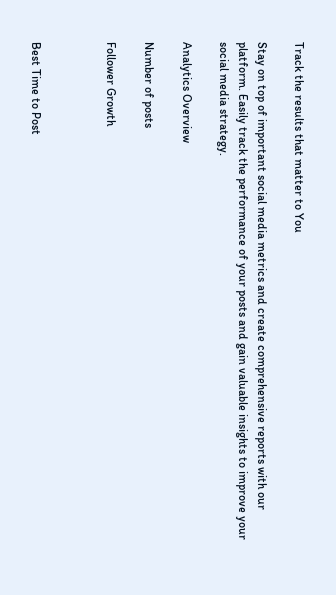Track the results that matter to You

Stay on top of important social media metrics and create comprehensive reports with our platform. Easily track the performance of your posts and gain valuable insights to improve your social media strategy.

Analytics Overview

Number of posts

Follower Growth



Best Time to Post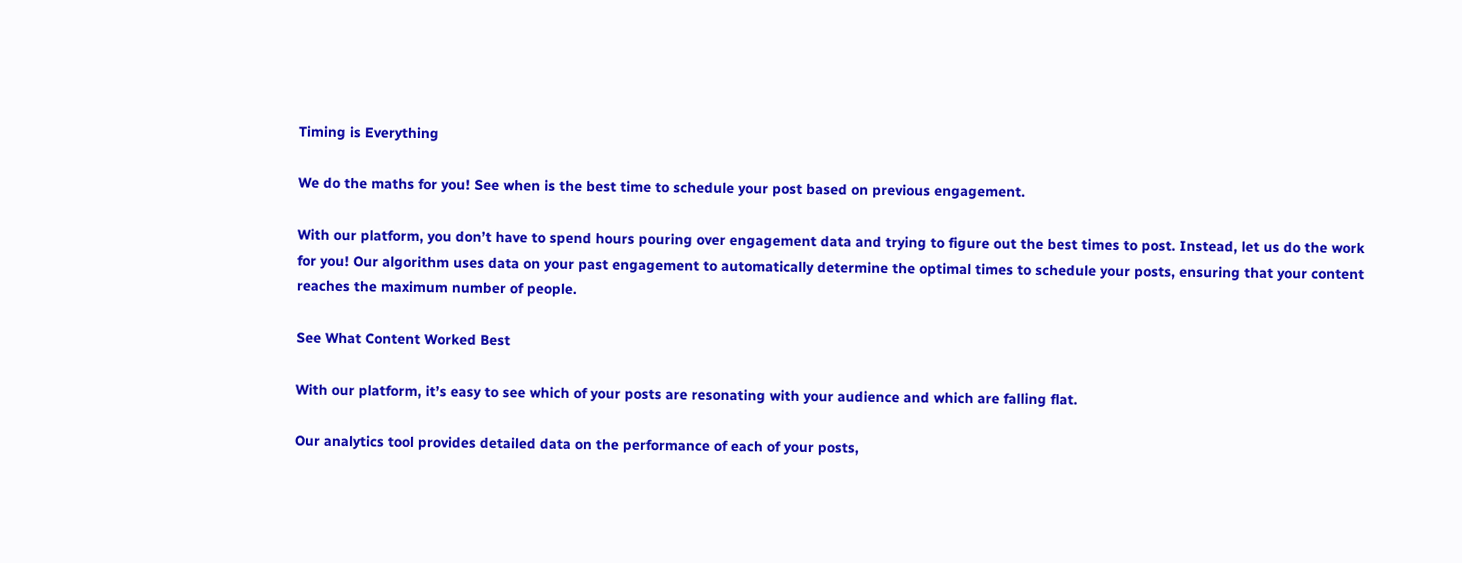Timing is Everything

We do the maths for you! See when is the best time to schedule your post based on previous engagement.

With our platform, you don’t have to spend hours pouring over engagement data and trying to figure out the best times to post. Instead, let us do the work for you! Our algorithm uses data on your past engagement to automatically determine the optimal times to schedule your posts, ensuring that your content reaches the maximum number of people.

See What Content Worked Best

With our platform, it’s easy to see which of your posts are resonating with your audience and which are falling flat.

Our analytics tool provides detailed data on the performance of each of your posts,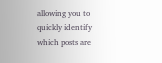allowing you to quickly identify which posts are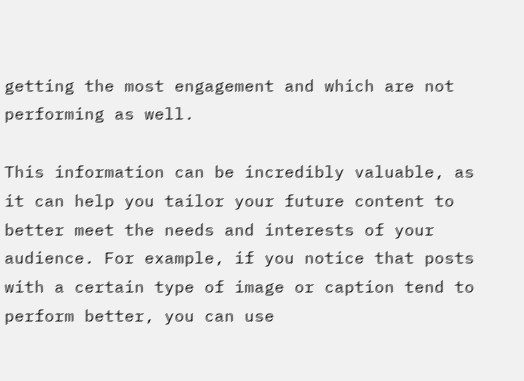getting the most engagement and which are not performing as well.

This information can be incredibly valuable, as it can help you tailor your future content to better meet the needs and interests of your audience. For example, if you notice that posts with a certain type of image or caption tend to perform better, you can use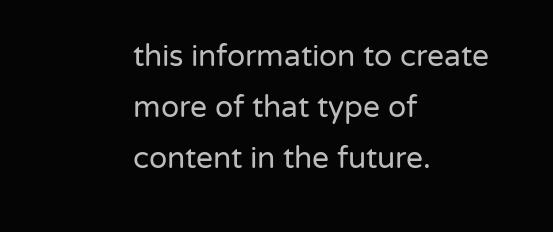this information to create more of that type of content in the future.